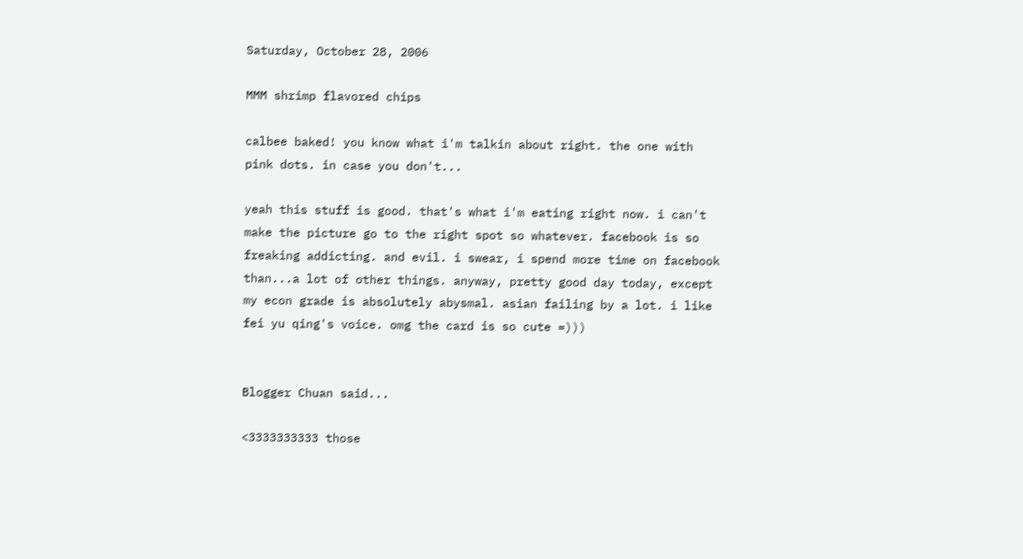Saturday, October 28, 2006

MMM shrimp flavored chips

calbee baked! you know what i'm talkin about right. the one with pink dots. in case you don't...

yeah this stuff is good. that's what i'm eating right now. i can't make the picture go to the right spot so whatever. facebook is so freaking addicting. and evil. i swear, i spend more time on facebook than...a lot of other things. anyway, pretty good day today, except my econ grade is absolutely abysmal. asian failing by a lot. i like fei yu qing's voice. omg the card is so cute =)))


Blogger Chuan said...

<3333333333 those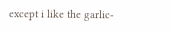except i like the garlic-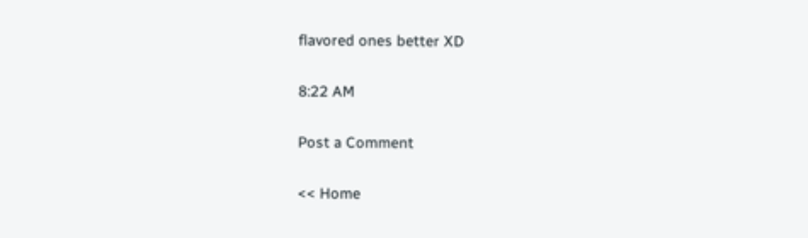flavored ones better XD

8:22 AM

Post a Comment

<< Home